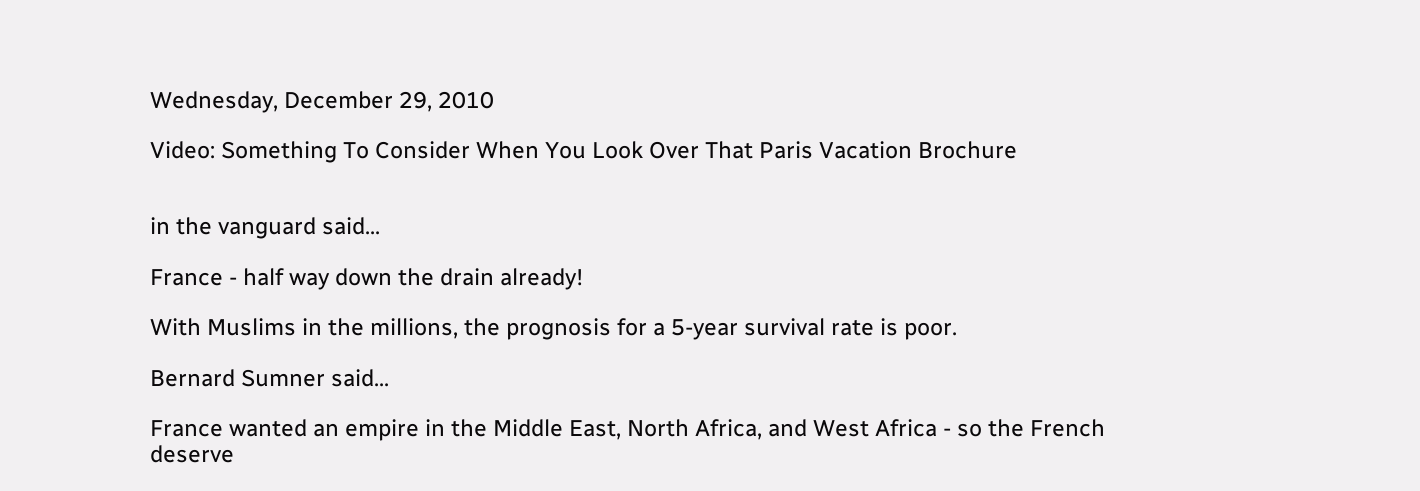Wednesday, December 29, 2010

Video: Something To Consider When You Look Over That Paris Vacation Brochure


in the vanguard said...

France - half way down the drain already!

With Muslims in the millions, the prognosis for a 5-year survival rate is poor.

Bernard Sumner said...

France wanted an empire in the Middle East, North Africa, and West Africa - so the French deserve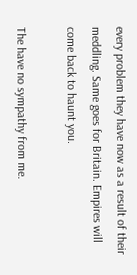every problem they have now as a result of their meddling. Same goes for Britain. Empires will come back to haunt you.

The have no sympathy from me.